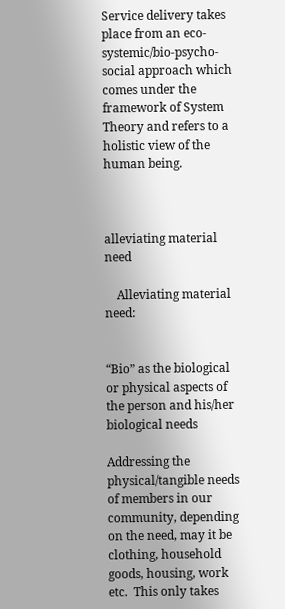Service delivery takes place from an eco-systemic/bio-psycho-social approach which comes under the framework of System Theory and refers to a holistic view of the human being.



alleviating material need

    Alleviating material need:


“Bio” as the biological or physical aspects of the person and his/her biological needs

Addressing the physical/tangible needs of members in our community, depending on the need, may it be clothing, household goods, housing, work etc.  This only takes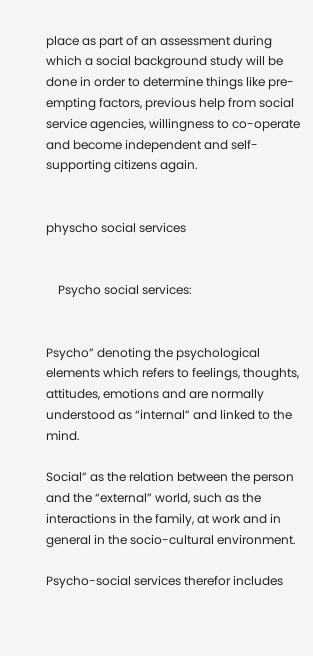place as part of an assessment during which a social background study will be done in order to determine things like pre-empting factors, previous help from social service agencies, willingness to co-operate and become independent and self- supporting citizens again.


physcho social services


    Psycho social services:


Psycho” denoting the psychological elements which refers to feelings, thoughts, attitudes, emotions and are normally understood as “internal” and linked to the mind.

Social” as the relation between the person and the “external” world, such as the interactions in the family, at work and in general in the socio-cultural environment.

Psycho-social services therefor includes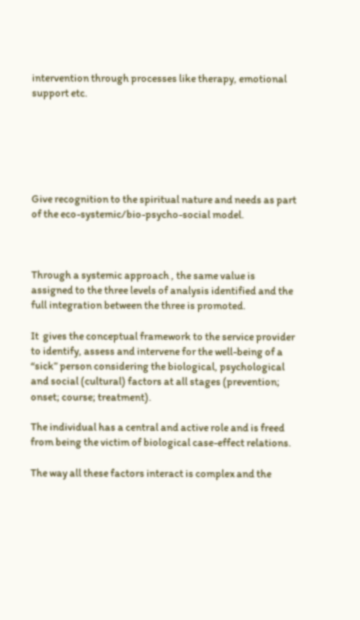intervention through processes like therapy, emotional support etc.






Give recognition to the spiritual nature and needs as part of the eco-systemic/bio-psycho-social model.



Through a systemic approach , the same value is assigned to the three levels of analysis identified and the full integration between the three is promoted.

It  gives the conceptual framework to the service provider to identify, assess and intervene for the well-being of a “sick” person considering the biological, psychological and social (cultural) factors at all stages (prevention; onset; course; treatment).

The individual has a central and active role and is freed from being the victim of biological case-effect relations.

The way all these factors interact is complex and the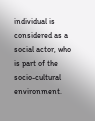individual is considered as a social actor, who is part of the socio-cultural environment.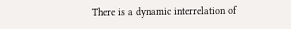There is a dynamic interrelation of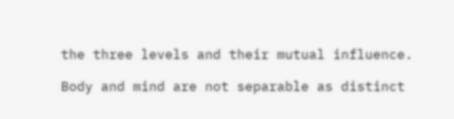the three levels and their mutual influence.

Body and mind are not separable as distinct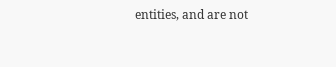entities, and are not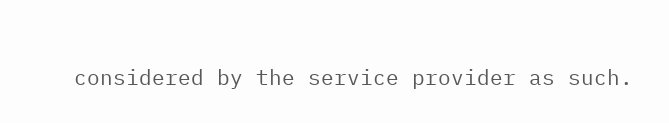considered by the service provider as such.